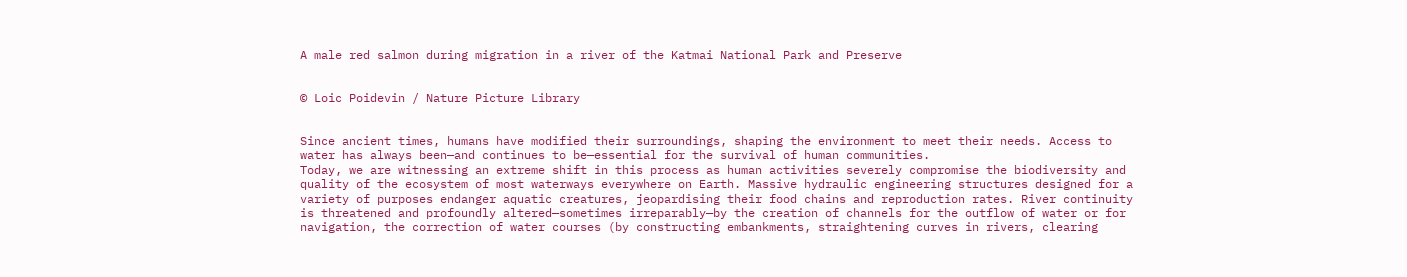A male red salmon during migration in a river of the Katmai National Park and Preserve


© Loic Poidevin / Nature Picture Library


Since ancient times, humans have modified their surroundings, shaping the environment to meet their needs. Access to water has always been—and continues to be—essential for the survival of human communities.
Today, we are witnessing an extreme shift in this process as human activities severely compromise the biodiversity and quality of the ecosystem of most waterways everywhere on Earth. Massive hydraulic engineering structures designed for a variety of purposes endanger aquatic creatures, jeopardising their food chains and reproduction rates. River continuity is threatened and profoundly altered—sometimes irreparably—by the creation of channels for the outflow of water or for navigation, the correction of water courses (by constructing embankments, straightening curves in rivers, clearing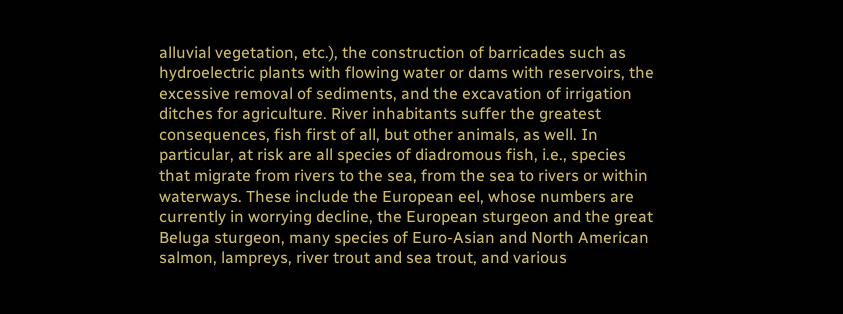alluvial vegetation, etc.), the construction of barricades such as hydroelectric plants with flowing water or dams with reservoirs, the excessive removal of sediments, and the excavation of irrigation ditches for agriculture. River inhabitants suffer the greatest consequences, fish first of all, but other animals, as well. In particular, at risk are all species of diadromous fish, i.e., species that migrate from rivers to the sea, from the sea to rivers or within waterways. These include the European eel, whose numbers are currently in worrying decline, the European sturgeon and the great Beluga sturgeon, many species of Euro-Asian and North American salmon, lampreys, river trout and sea trout, and various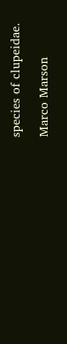species of clupeidae.

Marco Marson